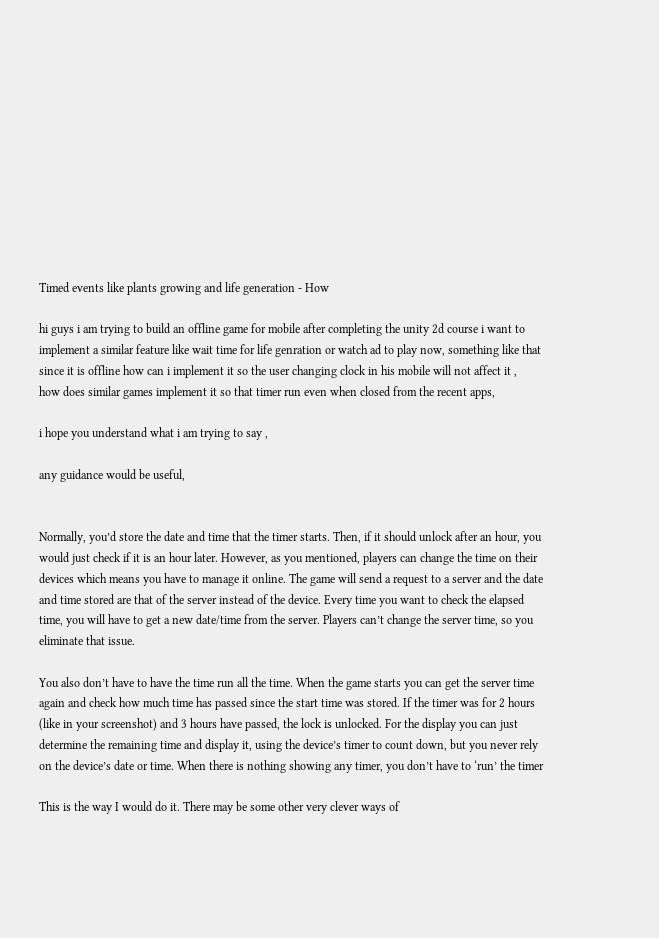Timed events like plants growing and life generation - How

hi guys i am trying to build an offline game for mobile after completing the unity 2d course i want to implement a similar feature like wait time for life genration or watch ad to play now, something like that since it is offline how can i implement it so the user changing clock in his mobile will not affect it ,
how does similar games implement it so that timer run even when closed from the recent apps,

i hope you understand what i am trying to say ,

any guidance would be useful,


Normally, you’d store the date and time that the timer starts. Then, if it should unlock after an hour, you would just check if it is an hour later. However, as you mentioned, players can change the time on their devices which means you have to manage it online. The game will send a request to a server and the date and time stored are that of the server instead of the device. Every time you want to check the elapsed time, you will have to get a new date/time from the server. Players can’t change the server time, so you eliminate that issue.

You also don’t have to have the time run all the time. When the game starts you can get the server time again and check how much time has passed since the start time was stored. If the timer was for 2 hours (like in your screenshot) and 3 hours have passed, the lock is unlocked. For the display you can just determine the remaining time and display it, using the device’s timer to count down, but you never rely on the device’s date or time. When there is nothing showing any timer, you don’t have to ‘run’ the timer

This is the way I would do it. There may be some other very clever ways of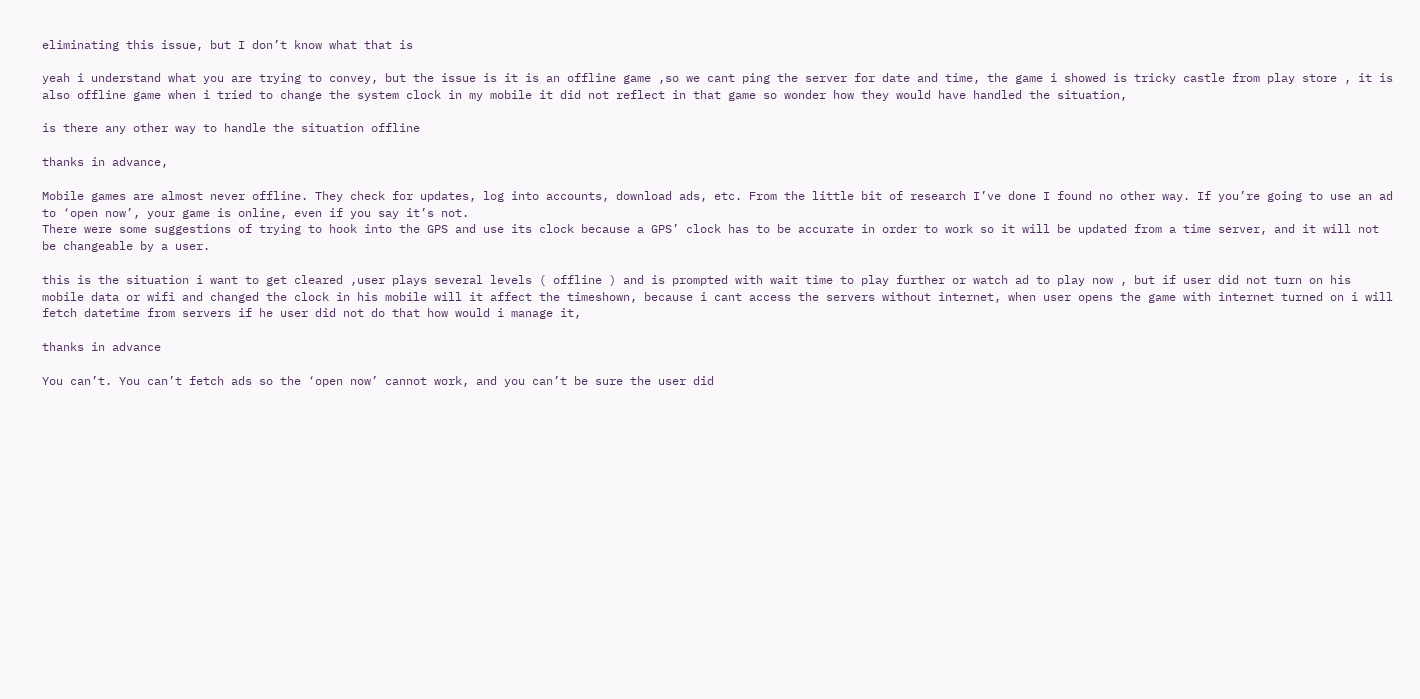eliminating this issue, but I don’t know what that is

yeah i understand what you are trying to convey, but the issue is it is an offline game ,so we cant ping the server for date and time, the game i showed is tricky castle from play store , it is also offline game when i tried to change the system clock in my mobile it did not reflect in that game so wonder how they would have handled the situation,

is there any other way to handle the situation offline

thanks in advance,

Mobile games are almost never offline. They check for updates, log into accounts, download ads, etc. From the little bit of research I’ve done I found no other way. If you’re going to use an ad to ‘open now’, your game is online, even if you say it’s not.
There were some suggestions of trying to hook into the GPS and use its clock because a GPS’ clock has to be accurate in order to work so it will be updated from a time server, and it will not be changeable by a user.

this is the situation i want to get cleared ,user plays several levels ( offline ) and is prompted with wait time to play further or watch ad to play now , but if user did not turn on his mobile data or wifi and changed the clock in his mobile will it affect the timeshown, because i cant access the servers without internet, when user opens the game with internet turned on i will fetch datetime from servers if he user did not do that how would i manage it,

thanks in advance

You can’t. You can’t fetch ads so the ‘open now’ cannot work, and you can’t be sure the user did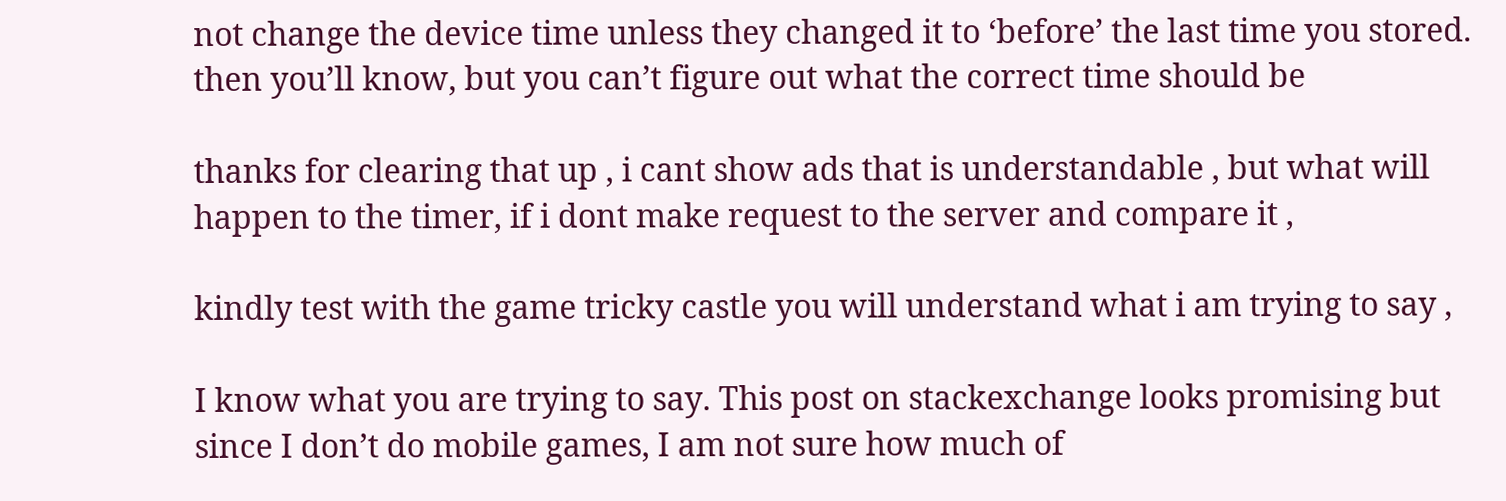not change the device time unless they changed it to ‘before’ the last time you stored. then you’ll know, but you can’t figure out what the correct time should be

thanks for clearing that up , i cant show ads that is understandable , but what will happen to the timer, if i dont make request to the server and compare it ,

kindly test with the game tricky castle you will understand what i am trying to say ,

I know what you are trying to say. This post on stackexchange looks promising but since I don’t do mobile games, I am not sure how much of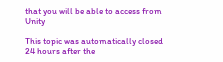that you will be able to access from Unity

This topic was automatically closed 24 hours after the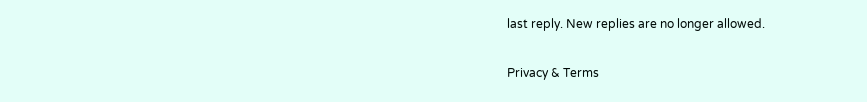last reply. New replies are no longer allowed.

Privacy & Terms